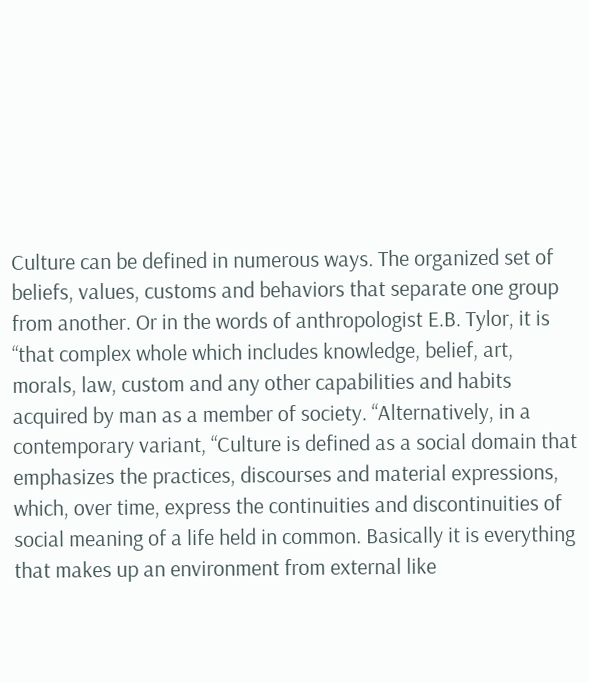Culture can be defined in numerous ways. The organized set of beliefs, values, customs and behaviors that separate one group from another. Or in the words of anthropologist E.B. Tylor, it is “that complex whole which includes knowledge, belief, art, morals, law, custom and any other capabilities and habits acquired by man as a member of society. “Alternatively, in a contemporary variant, “Culture is defined as a social domain that emphasizes the practices, discourses and material expressions, which, over time, express the continuities and discontinuities of social meaning of a life held in common. Basically it is everything that makes up an environment from external like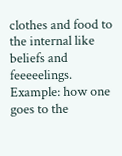clothes and food to the internal like beliefs and feeeeelings. Example: how one goes to the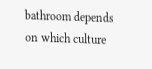bathroom depends on which culture